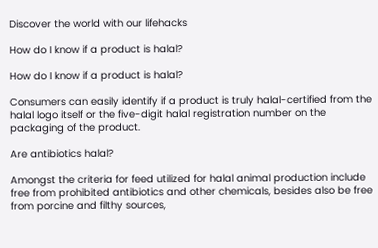Discover the world with our lifehacks

How do I know if a product is halal?

How do I know if a product is halal?

Consumers can easily identify if a product is truly halal-certified from the halal logo itself or the five-digit halal registration number on the packaging of the product.

Are antibiotics halal?

Amongst the criteria for feed utilized for halal animal production include free from prohibited antibiotics and other chemicals, besides also be free from porcine and filthy sources,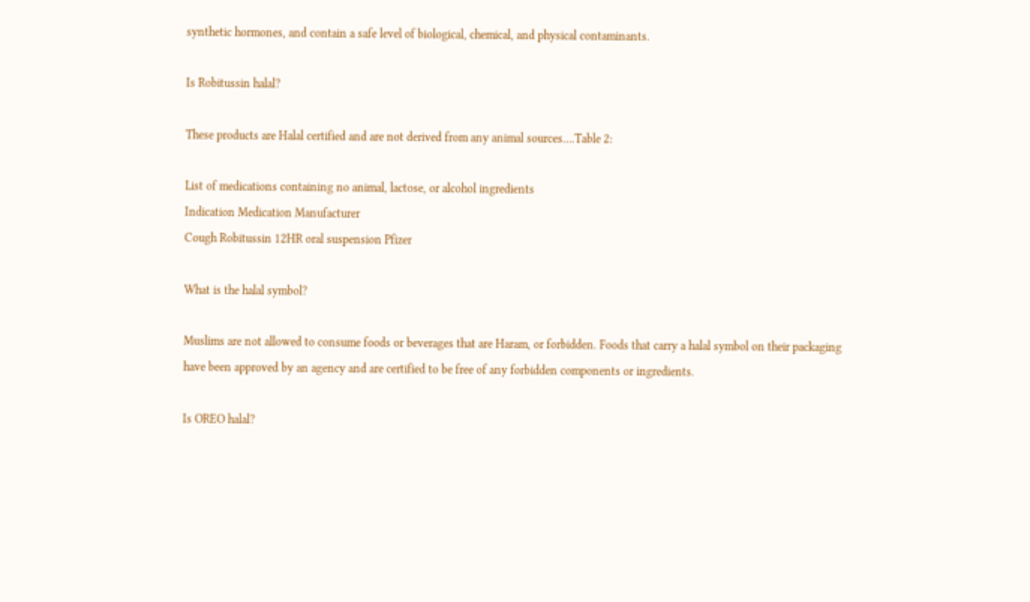synthetic hormones, and contain a safe level of biological, chemical, and physical contaminants.

Is Robitussin halal?

These products are Halal certified and are not derived from any animal sources….Table 2:

List of medications containing no animal, lactose, or alcohol ingredients
Indication Medication Manufacturer
Cough Robitussin 12HR oral suspension Pfizer

What is the halal symbol?

Muslims are not allowed to consume foods or beverages that are Haram, or forbidden. Foods that carry a halal symbol on their packaging have been approved by an agency and are certified to be free of any forbidden components or ingredients.

Is OREO halal?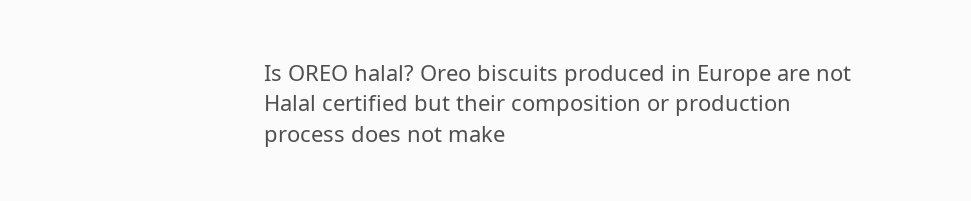Is OREO halal? Oreo biscuits produced in Europe are not Halal certified but their composition or production process does not make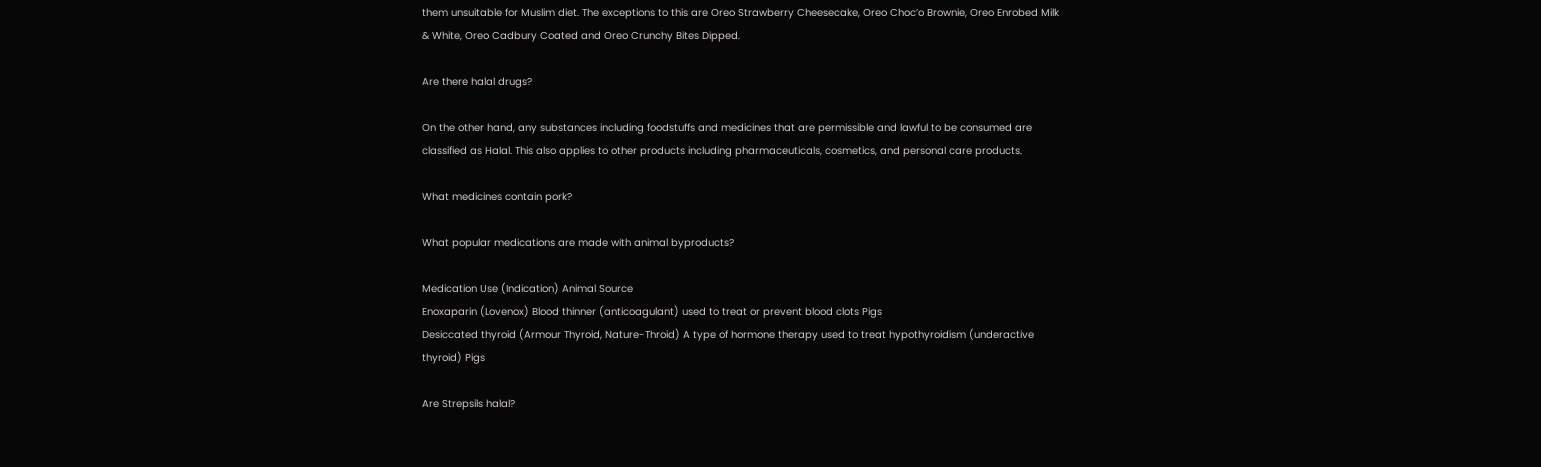them unsuitable for Muslim diet. The exceptions to this are Oreo Strawberry Cheesecake, Oreo Choc’o Brownie, Oreo Enrobed Milk & White, Oreo Cadbury Coated and Oreo Crunchy Bites Dipped.

Are there halal drugs?

On the other hand, any substances including foodstuffs and medicines that are permissible and lawful to be consumed are classified as Halal. This also applies to other products including pharmaceuticals, cosmetics, and personal care products.

What medicines contain pork?

What popular medications are made with animal byproducts?

Medication Use (Indication) Animal Source
Enoxaparin (Lovenox) Blood thinner (anticoagulant) used to treat or prevent blood clots Pigs
Desiccated thyroid (Armour Thyroid, Nature-Throid) A type of hormone therapy used to treat hypothyroidism (underactive thyroid) Pigs

Are Strepsils halal?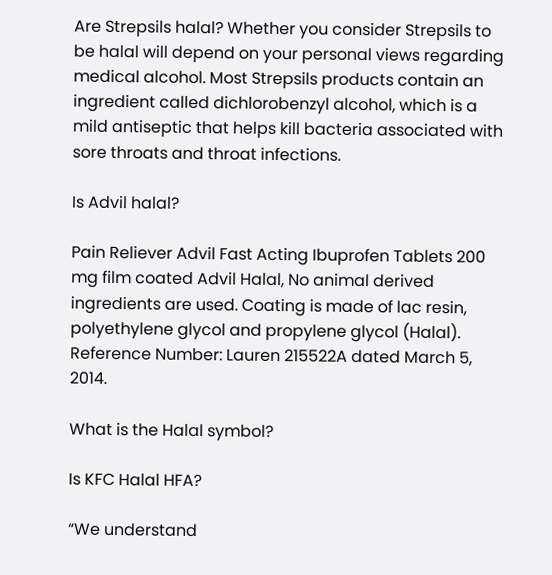Are Strepsils halal? Whether you consider Strepsils to be halal will depend on your personal views regarding medical alcohol. Most Strepsils products contain an ingredient called dichlorobenzyl alcohol, which is a mild antiseptic that helps kill bacteria associated with sore throats and throat infections.

Is Advil halal?

Pain Reliever Advil Fast Acting Ibuprofen Tablets 200 mg film coated Advil Halal, No animal derived ingredients are used. Coating is made of lac resin, polyethylene glycol and propylene glycol (Halal). Reference Number: Lauren 215522A dated March 5, 2014.

What is the Halal symbol?

Is KFC Halal HFA?

“We understand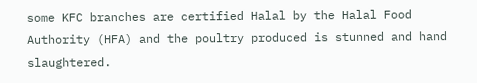some KFC branches are certified Halal by the Halal Food Authority (HFA) and the poultry produced is stunned and hand slaughtered.